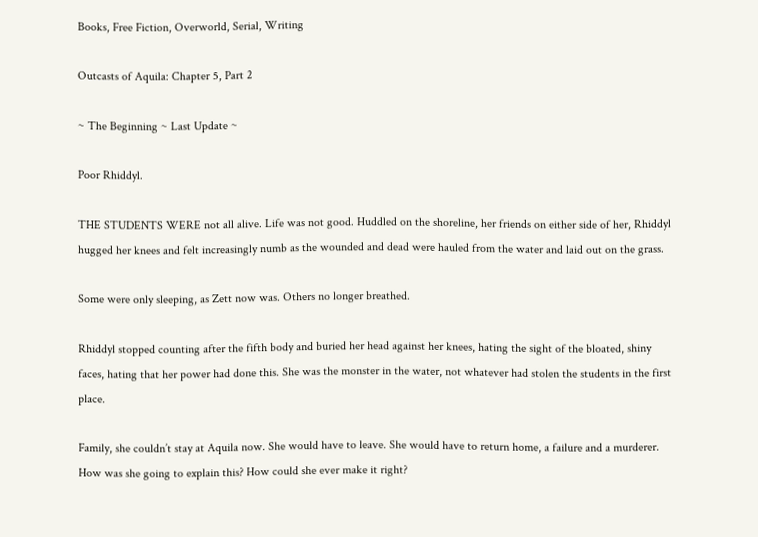Books, Free Fiction, Overworld, Serial, Writing

Outcasts of Aquila: Chapter 5, Part 2

~ The Beginning ~ Last Update ~

Poor Rhiddyl.

THE STUDENTS WERE not all alive. Life was not good. Huddled on the shoreline, her friends on either side of her, Rhiddyl hugged her knees and felt increasingly numb as the wounded and dead were hauled from the water and laid out on the grass.

Some were only sleeping, as Zett now was. Others no longer breathed.

Rhiddyl stopped counting after the fifth body and buried her head against her knees, hating the sight of the bloated, shiny faces, hating that her power had done this. She was the monster in the water, not whatever had stolen the students in the first place.

Family, she couldn’t stay at Aquila now. She would have to leave. She would have to return home, a failure and a murderer. How was she going to explain this? How could she ever make it right?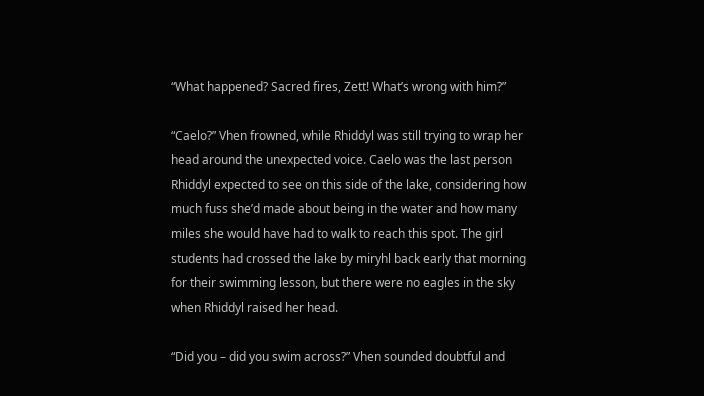“What happened? Sacred fires, Zett! What’s wrong with him?”

“Caelo?” Vhen frowned, while Rhiddyl was still trying to wrap her head around the unexpected voice. Caelo was the last person Rhiddyl expected to see on this side of the lake, considering how much fuss she’d made about being in the water and how many miles she would have had to walk to reach this spot. The girl students had crossed the lake by miryhl back early that morning for their swimming lesson, but there were no eagles in the sky when Rhiddyl raised her head.

“Did you – did you swim across?” Vhen sounded doubtful and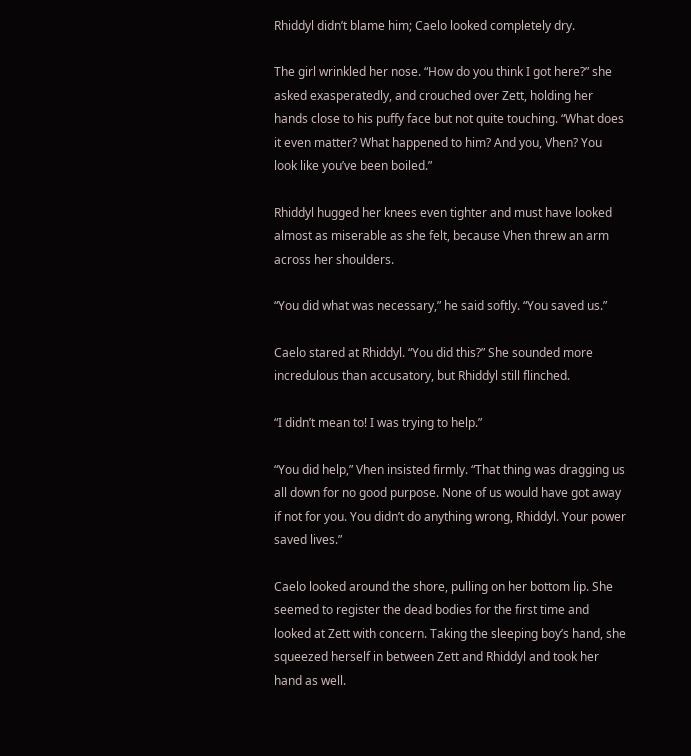Rhiddyl didn’t blame him; Caelo looked completely dry.

The girl wrinkled her nose. “How do you think I got here?” she asked exasperatedly, and crouched over Zett, holding her hands close to his puffy face but not quite touching. “What does it even matter? What happened to him? And you, Vhen? You look like you’ve been boiled.”

Rhiddyl hugged her knees even tighter and must have looked almost as miserable as she felt, because Vhen threw an arm across her shoulders.

“You did what was necessary,” he said softly. “You saved us.”

Caelo stared at Rhiddyl. “You did this?” She sounded more incredulous than accusatory, but Rhiddyl still flinched.

“I didn’t mean to! I was trying to help.”

“You did help,” Vhen insisted firmly. “That thing was dragging us all down for no good purpose. None of us would have got away if not for you. You didn’t do anything wrong, Rhiddyl. Your power saved lives.”

Caelo looked around the shore, pulling on her bottom lip. She seemed to register the dead bodies for the first time and looked at Zett with concern. Taking the sleeping boy’s hand, she squeezed herself in between Zett and Rhiddyl and took her hand as well.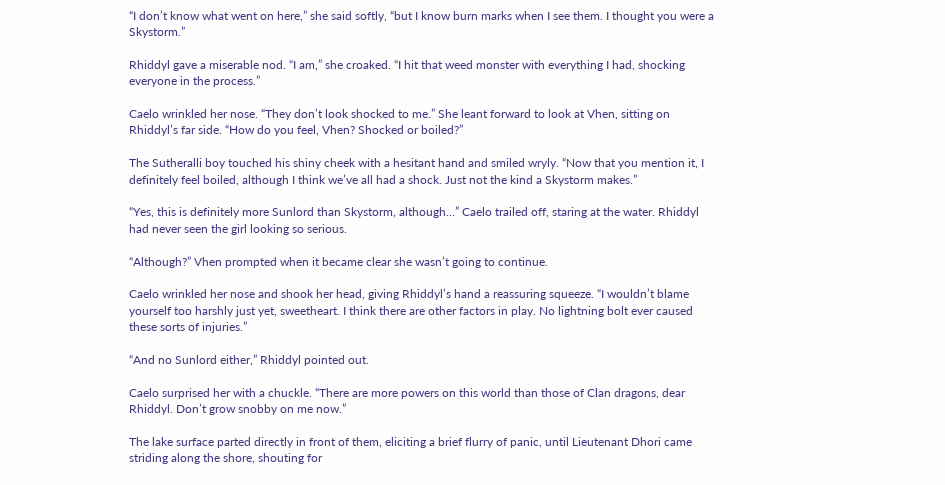“I don’t know what went on here,” she said softly, “but I know burn marks when I see them. I thought you were a Skystorm.”

Rhiddyl gave a miserable nod. “I am,” she croaked. “I hit that weed monster with everything I had, shocking everyone in the process.”

Caelo wrinkled her nose. “They don’t look shocked to me.” She leant forward to look at Vhen, sitting on Rhiddyl’s far side. “How do you feel, Vhen? Shocked or boiled?”

The Sutheralli boy touched his shiny cheek with a hesitant hand and smiled wryly. “Now that you mention it, I definitely feel boiled, although I think we’ve all had a shock. Just not the kind a Skystorm makes.”

“Yes, this is definitely more Sunlord than Skystorm, although…” Caelo trailed off, staring at the water. Rhiddyl had never seen the girl looking so serious.

“Although?” Vhen prompted when it became clear she wasn’t going to continue.

Caelo wrinkled her nose and shook her head, giving Rhiddyl’s hand a reassuring squeeze. “I wouldn’t blame yourself too harshly just yet, sweetheart. I think there are other factors in play. No lightning bolt ever caused these sorts of injuries.”

“And no Sunlord either,” Rhiddyl pointed out.

Caelo surprised her with a chuckle. “There are more powers on this world than those of Clan dragons, dear Rhiddyl. Don’t grow snobby on me now.”

The lake surface parted directly in front of them, eliciting a brief flurry of panic, until Lieutenant Dhori came striding along the shore, shouting for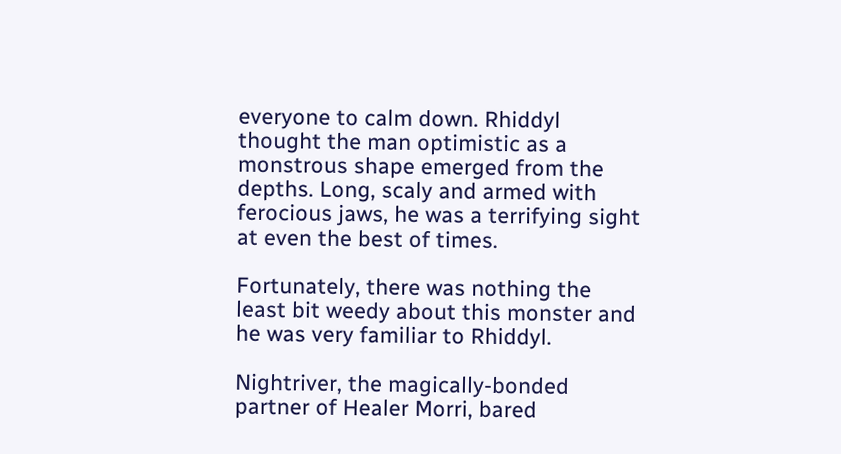everyone to calm down. Rhiddyl thought the man optimistic as a monstrous shape emerged from the depths. Long, scaly and armed with ferocious jaws, he was a terrifying sight at even the best of times.

Fortunately, there was nothing the least bit weedy about this monster and he was very familiar to Rhiddyl.

Nightriver, the magically-bonded partner of Healer Morri, bared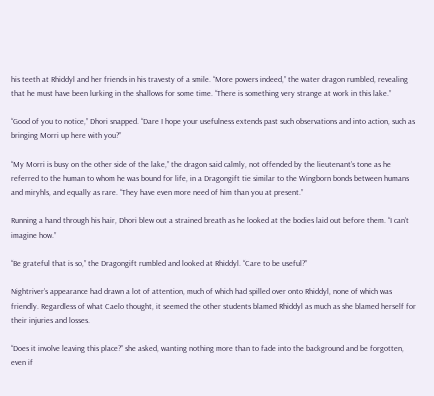his teeth at Rhiddyl and her friends in his travesty of a smile. “More powers indeed,” the water dragon rumbled, revealing that he must have been lurking in the shallows for some time. “There is something very strange at work in this lake.”

“Good of you to notice,” Dhori snapped. “Dare I hope your usefulness extends past such observations and into action, such as bringing Morri up here with you?”

“My Morri is busy on the other side of the lake,” the dragon said calmly, not offended by the lieutenant’s tone as he referred to the human to whom he was bound for life, in a Dragongift tie similar to the Wingborn bonds between humans and miryhls, and equally as rare. “They have even more need of him than you at present.”

Running a hand through his hair, Dhori blew out a strained breath as he looked at the bodies laid out before them. “I can’t imagine how.”

“Be grateful that is so,” the Dragongift rumbled and looked at Rhiddyl. “Care to be useful?”

Nightriver’s appearance had drawn a lot of attention, much of which had spilled over onto Rhiddyl, none of which was friendly. Regardless of what Caelo thought, it seemed the other students blamed Rhiddyl as much as she blamed herself for their injuries and losses.

“Does it involve leaving this place?” she asked, wanting nothing more than to fade into the background and be forgotten, even if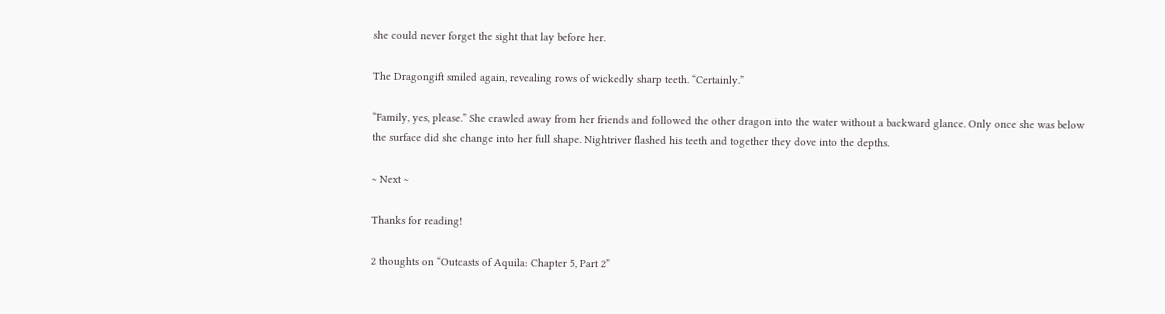she could never forget the sight that lay before her.

The Dragongift smiled again, revealing rows of wickedly sharp teeth. “Certainly.”

“Family, yes, please.” She crawled away from her friends and followed the other dragon into the water without a backward glance. Only once she was below the surface did she change into her full shape. Nightriver flashed his teeth and together they dove into the depths.

~ Next ~

Thanks for reading!

2 thoughts on “Outcasts of Aquila: Chapter 5, Part 2”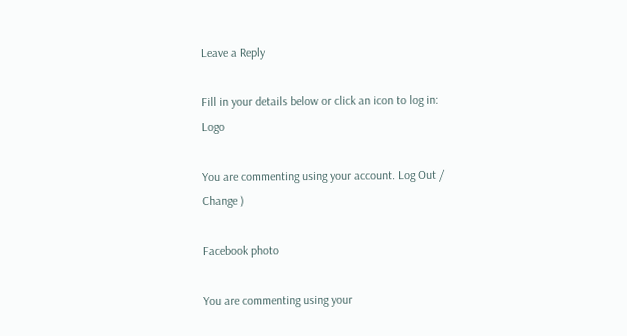Leave a Reply

Fill in your details below or click an icon to log in: Logo

You are commenting using your account. Log Out /  Change )

Facebook photo

You are commenting using your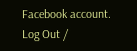Facebook account. Log Out /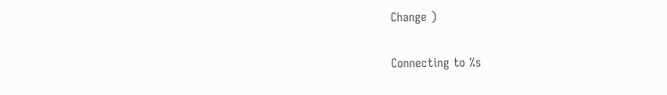Change )

Connecting to %s